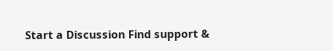Start a Discussion Find support &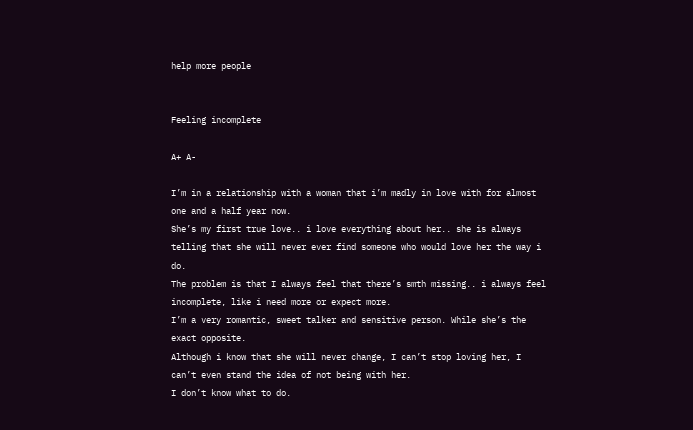help more people


Feeling incomplete

A+ A-

I’m in a relationship with a woman that i’m madly in love with for almost one and a half year now.
She’s my first true love.. i love everything about her.. she is always telling that she will never ever find someone who would love her the way i do.
The problem is that I always feel that there’s smth missing.. i always feel incomplete, like i need more or expect more.
I’m a very romantic, sweet talker and sensitive person. While she’s the exact opposite.
Although i know that she will never change, I can’t stop loving her, I can’t even stand the idea of not being with her.
I don’t know what to do.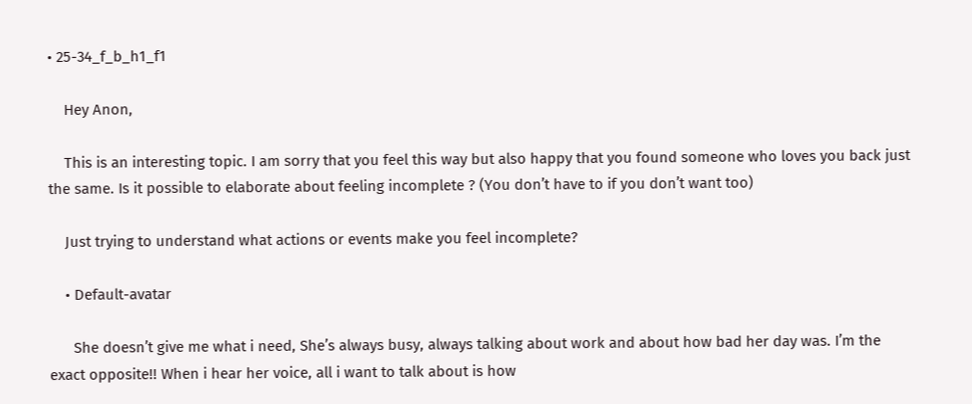• 25-34_f_b_h1_f1

    Hey Anon,

    This is an interesting topic. I am sorry that you feel this way but also happy that you found someone who loves you back just the same. Is it possible to elaborate about feeling incomplete ? (You don’t have to if you don’t want too)

    Just trying to understand what actions or events make you feel incomplete?

    • Default-avatar

      She doesn’t give me what i need, She’s always busy, always talking about work and about how bad her day was. I’m the exact opposite!! When i hear her voice, all i want to talk about is how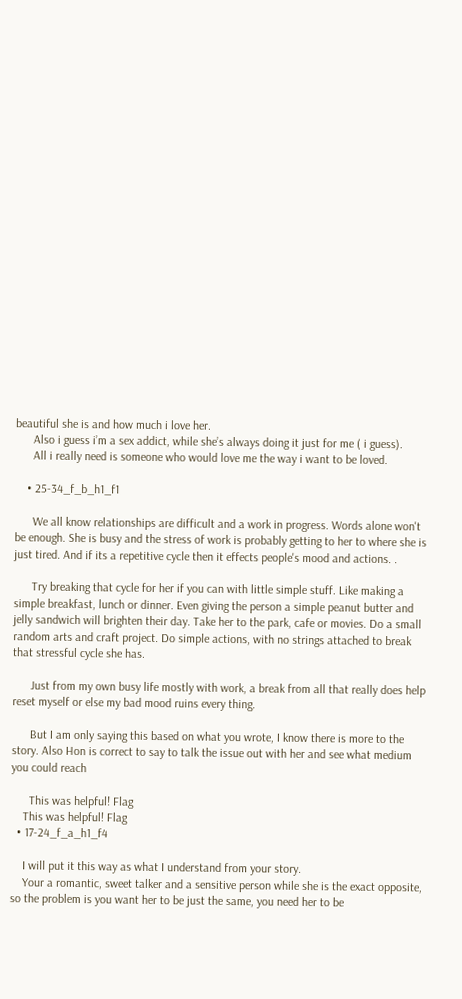beautiful she is and how much i love her.
      Also i guess i’m a sex addict, while she’s always doing it just for me ( i guess).
      All i really need is someone who would love me the way i want to be loved.

    • 25-34_f_b_h1_f1

      We all know relationships are difficult and a work in progress. Words alone won't be enough. She is busy and the stress of work is probably getting to her to where she is just tired. And if its a repetitive cycle then it effects people's mood and actions. .

      Try breaking that cycle for her if you can with little simple stuff. Like making a simple breakfast, lunch or dinner. Even giving the person a simple peanut butter and jelly sandwich will brighten their day. Take her to the park, cafe or movies. Do a small random arts and craft project. Do simple actions, with no strings attached to break that stressful cycle she has.

      Just from my own busy life mostly with work, a break from all that really does help reset myself or else my bad mood ruins every thing.

      But I am only saying this based on what you wrote, I know there is more to the story. Also Hon is correct to say to talk the issue out with her and see what medium you could reach

      This was helpful! Flag
    This was helpful! Flag
  • 17-24_f_a_h1_f4

    I will put it this way as what I understand from your story.
    Your a romantic, sweet talker and a sensitive person while she is the exact opposite, so the problem is you want her to be just the same, you need her to be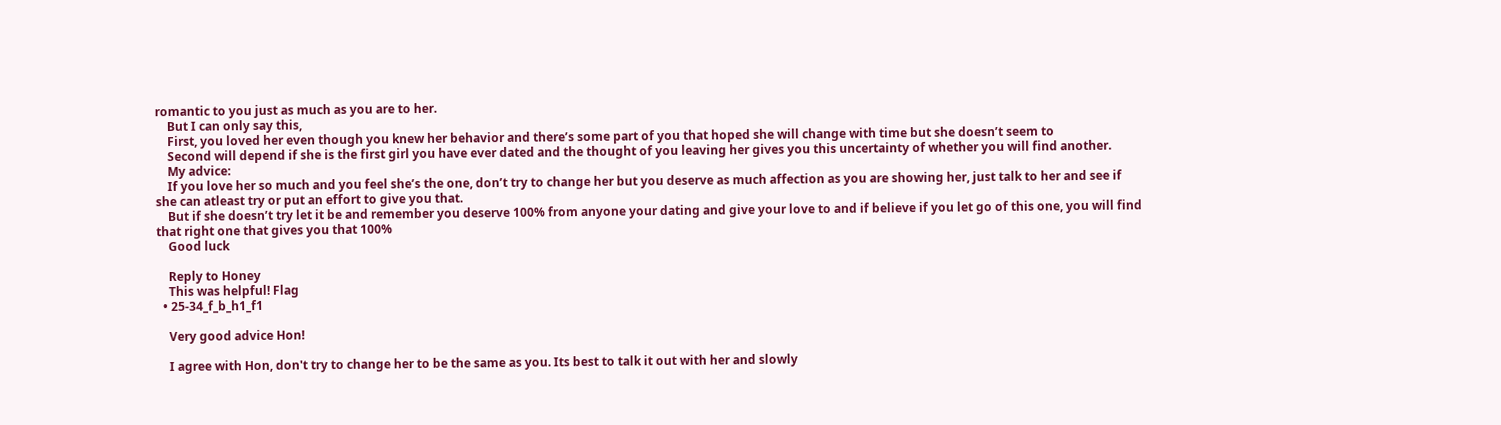romantic to you just as much as you are to her.
    But I can only say this,
    First, you loved her even though you knew her behavior and there’s some part of you that hoped she will change with time but she doesn’t seem to
    Second will depend if she is the first girl you have ever dated and the thought of you leaving her gives you this uncertainty of whether you will find another.
    My advice:
    If you love her so much and you feel she’s the one, don’t try to change her but you deserve as much affection as you are showing her, just talk to her and see if she can atleast try or put an effort to give you that.
    But if she doesn’t try let it be and remember you deserve 100% from anyone your dating and give your love to and if believe if you let go of this one, you will find that right one that gives you that 100%
    Good luck

    Reply to Honey
    This was helpful! Flag
  • 25-34_f_b_h1_f1

    Very good advice Hon!

    I agree with Hon, don't try to change her to be the same as you. Its best to talk it out with her and slowly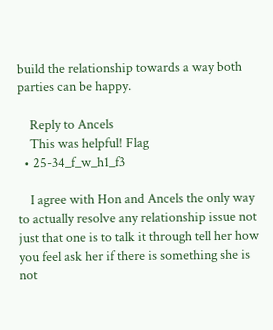build the relationship towards a way both parties can be happy.

    Reply to Ancels
    This was helpful! Flag
  • 25-34_f_w_h1_f3

    I agree with Hon and Ancels the only way to actually resolve any relationship issue not just that one is to talk it through tell her how you feel ask her if there is something she is not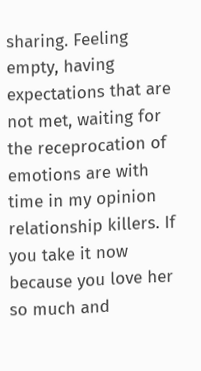sharing. Feeling empty, having expectations that are not met, waiting for the receprocation of emotions are with time in my opinion relationship killers. If you take it now because you love her so much and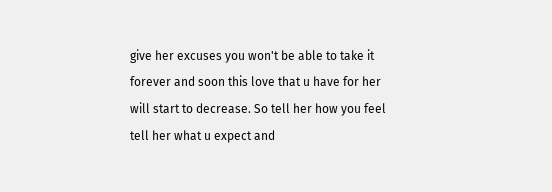give her excuses you won't be able to take it forever and soon this love that u have for her will start to decrease. So tell her how you feel tell her what u expect and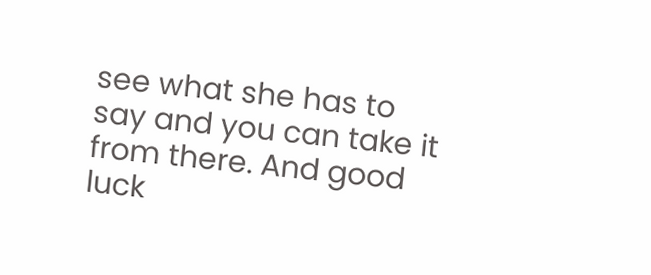see what she has to say and you can take it from there. And good luck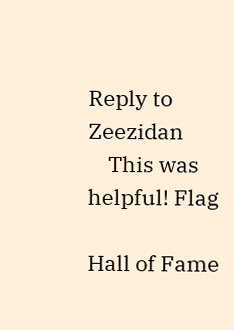Reply to Zeezidan
    This was helpful! Flag

Hall of Fame